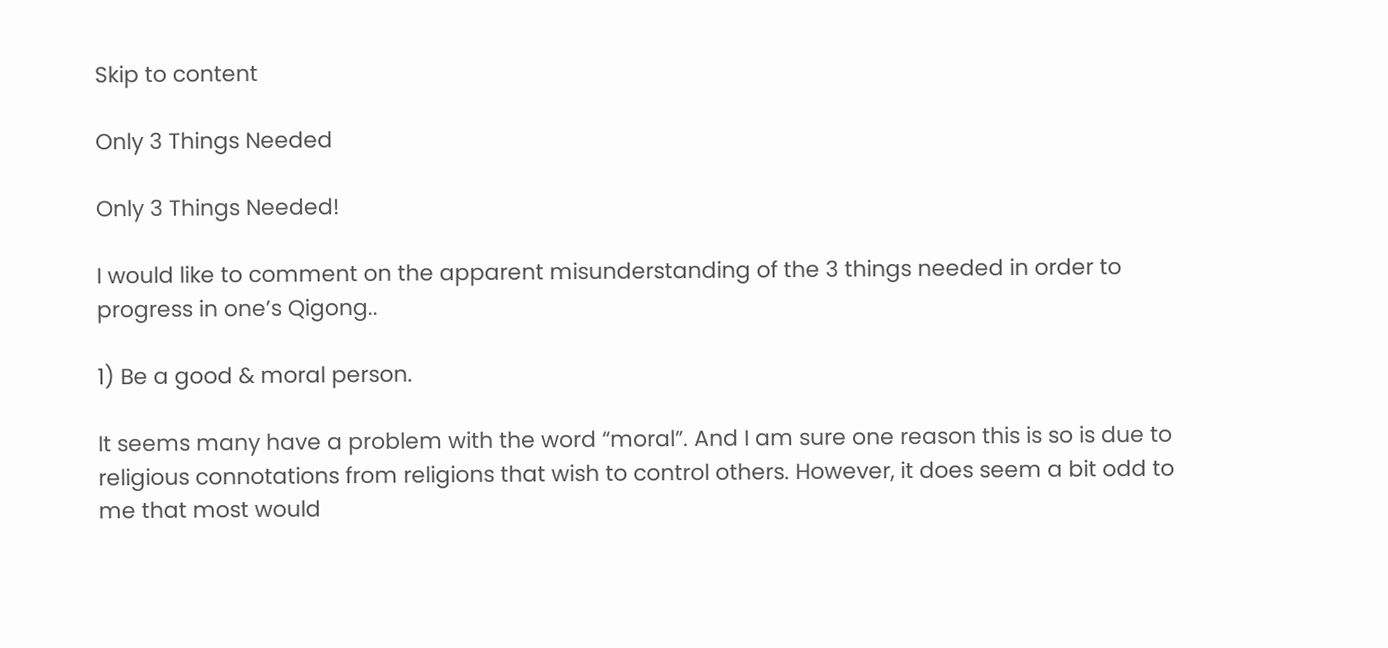Skip to content

Only 3 Things Needed

Only 3 Things Needed!

I would like to comment on the apparent misunderstanding of the 3 things needed in order to progress in one’s Qigong..

1) Be a good & moral person.

It seems many have a problem with the word “moral”. And I am sure one reason this is so is due to religious connotations from religions that wish to control others. However, it does seem a bit odd to me that most would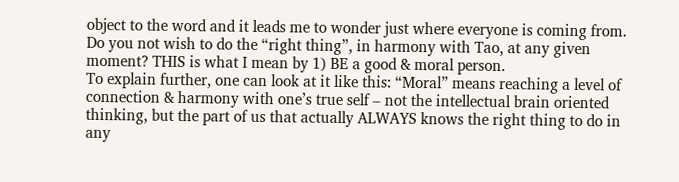object to the word and it leads me to wonder just where everyone is coming from. Do you not wish to do the “right thing”, in harmony with Tao, at any given moment? THIS is what I mean by 1) BE a good & moral person.
To explain further, one can look at it like this: “Moral” means reaching a level of connection & harmony with one’s true self – not the intellectual brain oriented thinking, but the part of us that actually ALWAYS knows the right thing to do in any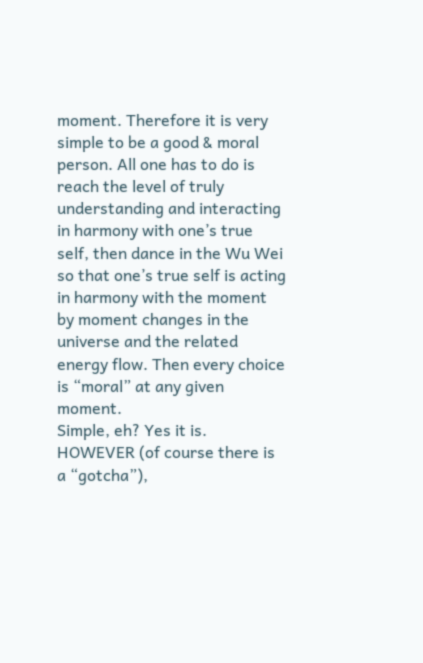moment. Therefore it is very simple to be a good & moral person. All one has to do is reach the level of truly understanding and interacting in harmony with one’s true self, then dance in the Wu Wei so that one’s true self is acting in harmony with the moment by moment changes in the universe and the related energy flow. Then every choice is “moral” at any given moment.
Simple, eh? Yes it is. HOWEVER (of course there is a “gotcha”),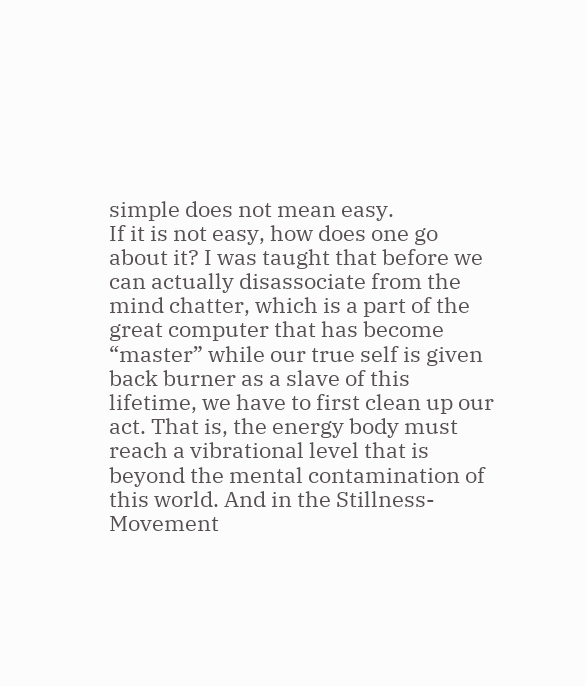simple does not mean easy.
If it is not easy, how does one go about it? I was taught that before we can actually disassociate from the mind chatter, which is a part of the great computer that has become “master” while our true self is given back burner as a slave of this lifetime, we have to first clean up our act. That is, the energy body must reach a vibrational level that is beyond the mental contamination of this world. And in the Stillness-Movement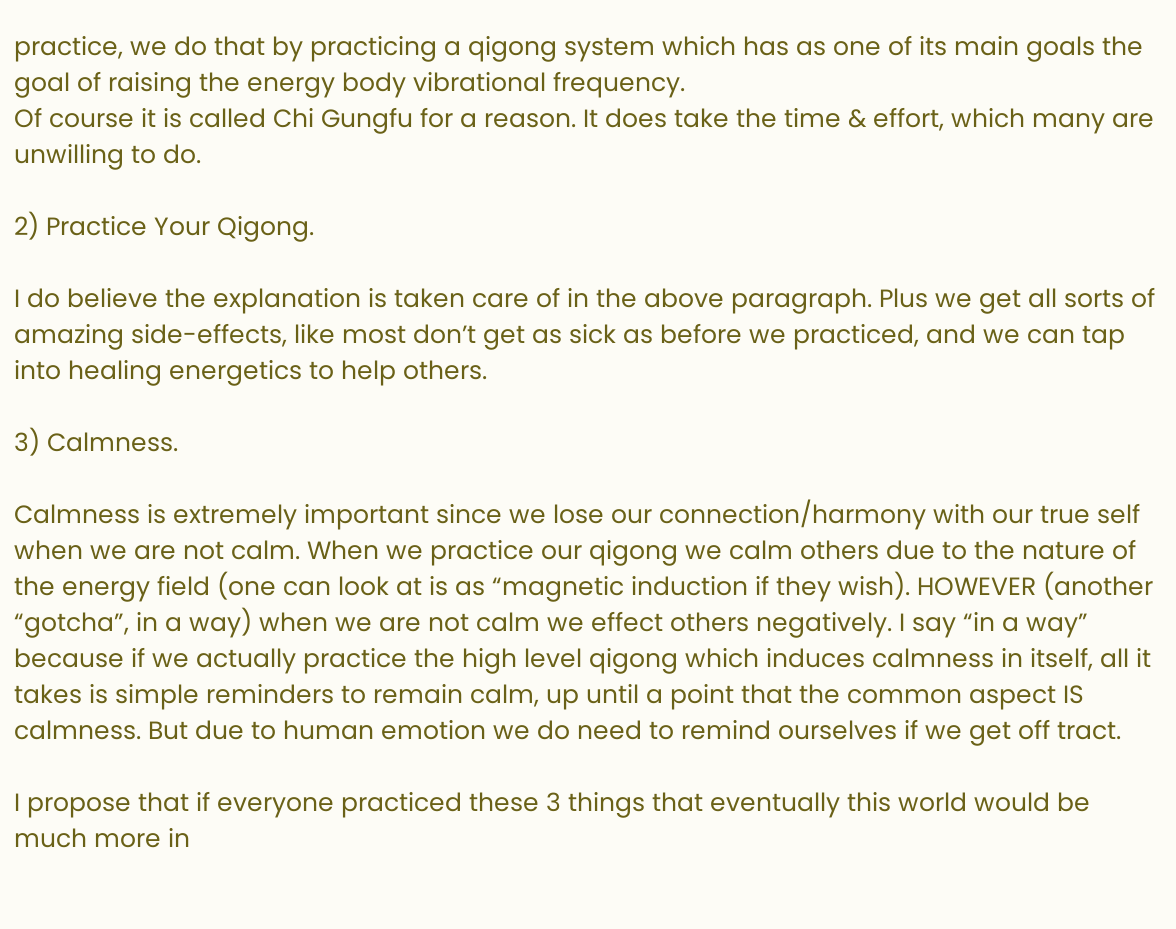practice, we do that by practicing a qigong system which has as one of its main goals the goal of raising the energy body vibrational frequency.
Of course it is called Chi Gungfu for a reason. It does take the time & effort, which many are unwilling to do.

2) Practice Your Qigong.

I do believe the explanation is taken care of in the above paragraph. Plus we get all sorts of amazing side-effects, like most don’t get as sick as before we practiced, and we can tap into healing energetics to help others.

3) Calmness.

Calmness is extremely important since we lose our connection/harmony with our true self when we are not calm. When we practice our qigong we calm others due to the nature of the energy field (one can look at is as “magnetic induction if they wish). HOWEVER (another “gotcha”, in a way) when we are not calm we effect others negatively. I say “in a way” because if we actually practice the high level qigong which induces calmness in itself, all it takes is simple reminders to remain calm, up until a point that the common aspect IS calmness. But due to human emotion we do need to remind ourselves if we get off tract.

I propose that if everyone practiced these 3 things that eventually this world would be much more in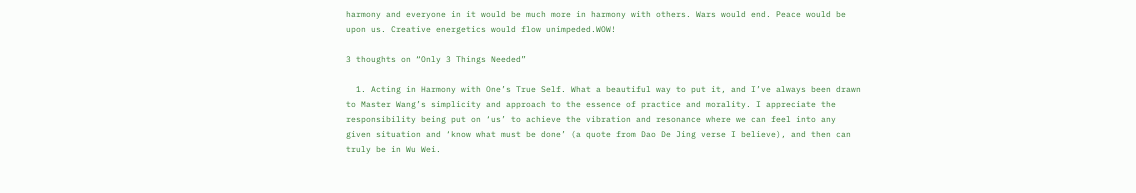harmony and everyone in it would be much more in harmony with others. Wars would end. Peace would be upon us. Creative energetics would flow unimpeded.WOW!

3 thoughts on “Only 3 Things Needed”

  1. Acting in Harmony with One’s True Self. What a beautiful way to put it, and I’ve always been drawn to Master Wang’s simplicity and approach to the essence of practice and morality. I appreciate the responsibility being put on ‘us’ to achieve the vibration and resonance where we can feel into any given situation and ‘know what must be done’ (a quote from Dao De Jing verse I believe), and then can truly be in Wu Wei.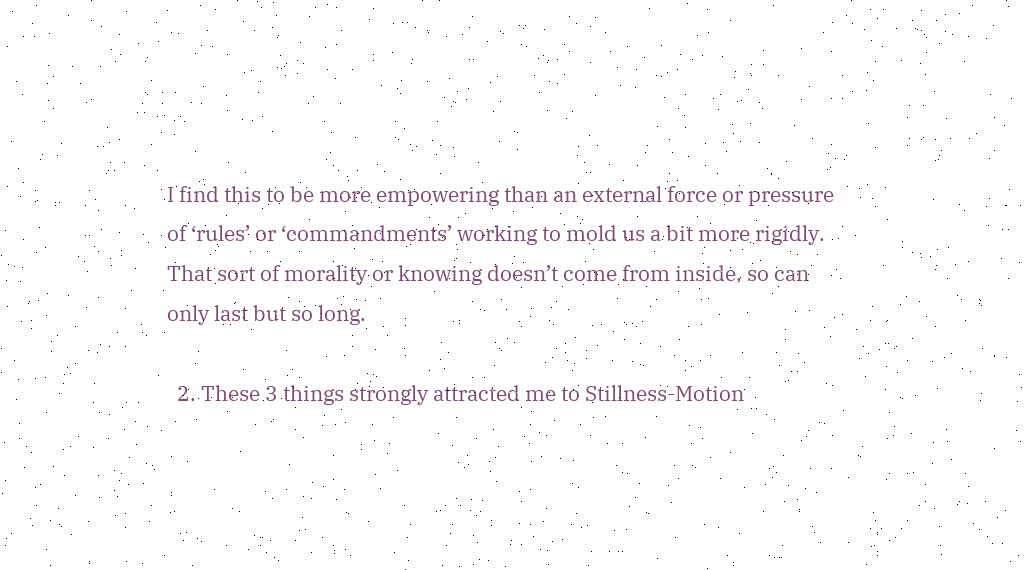I find this to be more empowering than an external force or pressure of ‘rules’ or ‘commandments’ working to mold us a bit more rigidly. That sort of morality or knowing doesn’t come from inside, so can only last but so long.

  2. These 3 things strongly attracted me to Stillness-Motion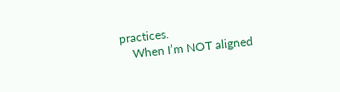practices.
    When I’m NOT aligned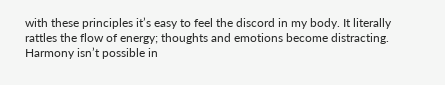with these principles it’s easy to feel the discord in my body. It literally rattles the flow of energy; thoughts and emotions become distracting. Harmony isn’t possible in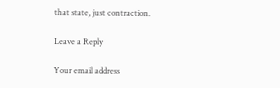that state, just contraction.

Leave a Reply

Your email address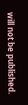will not be published.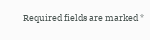Required fields are marked *